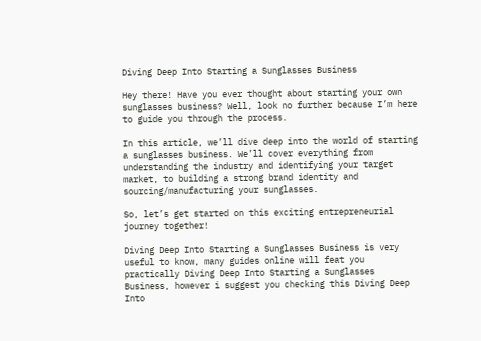Diving Deep Into Starting a Sunglasses Business

Hey there! Have you ever thought about starting your own sunglasses business? Well, look no further because I’m here to guide you through the process.

In this article, we’ll dive deep into the world of starting a sunglasses business. We’ll cover everything from understanding the industry and identifying your target market, to building a strong brand identity and sourcing/manufacturing your sunglasses.

So, let’s get started on this exciting entrepreneurial journey together!

Diving Deep Into Starting a Sunglasses Business is very useful to know, many guides online will feat you practically Diving Deep Into Starting a Sunglasses Business, however i suggest you checking this Diving Deep Into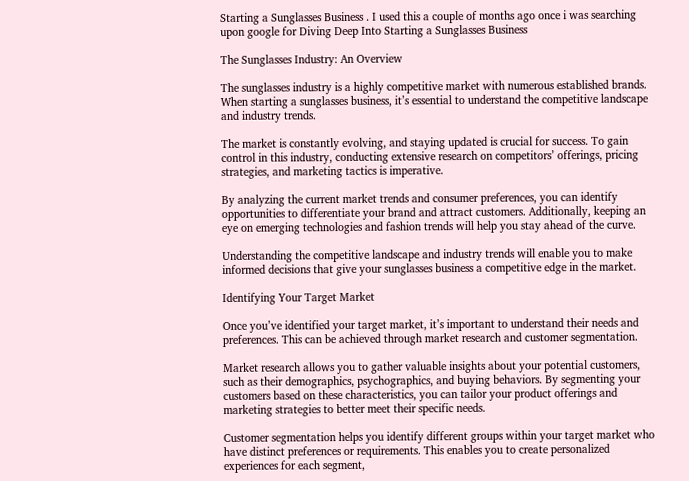Starting a Sunglasses Business . I used this a couple of months ago once i was searching upon google for Diving Deep Into Starting a Sunglasses Business

The Sunglasses Industry: An Overview

The sunglasses industry is a highly competitive market with numerous established brands. When starting a sunglasses business, it’s essential to understand the competitive landscape and industry trends.

The market is constantly evolving, and staying updated is crucial for success. To gain control in this industry, conducting extensive research on competitors’ offerings, pricing strategies, and marketing tactics is imperative.

By analyzing the current market trends and consumer preferences, you can identify opportunities to differentiate your brand and attract customers. Additionally, keeping an eye on emerging technologies and fashion trends will help you stay ahead of the curve.

Understanding the competitive landscape and industry trends will enable you to make informed decisions that give your sunglasses business a competitive edge in the market.

Identifying Your Target Market

Once you’ve identified your target market, it’s important to understand their needs and preferences. This can be achieved through market research and customer segmentation.

Market research allows you to gather valuable insights about your potential customers, such as their demographics, psychographics, and buying behaviors. By segmenting your customers based on these characteristics, you can tailor your product offerings and marketing strategies to better meet their specific needs.

Customer segmentation helps you identify different groups within your target market who have distinct preferences or requirements. This enables you to create personalized experiences for each segment,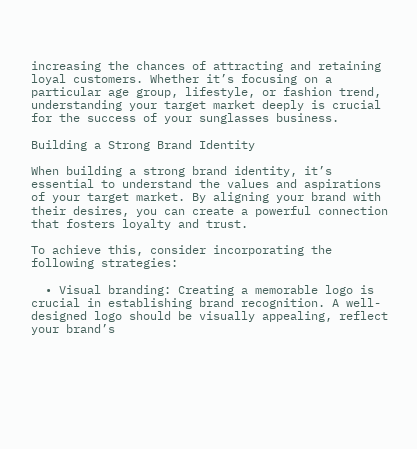increasing the chances of attracting and retaining loyal customers. Whether it’s focusing on a particular age group, lifestyle, or fashion trend, understanding your target market deeply is crucial for the success of your sunglasses business.

Building a Strong Brand Identity

When building a strong brand identity, it’s essential to understand the values and aspirations of your target market. By aligning your brand with their desires, you can create a powerful connection that fosters loyalty and trust.

To achieve this, consider incorporating the following strategies:

  • Visual branding: Creating a memorable logo is crucial in establishing brand recognition. A well-designed logo should be visually appealing, reflect your brand’s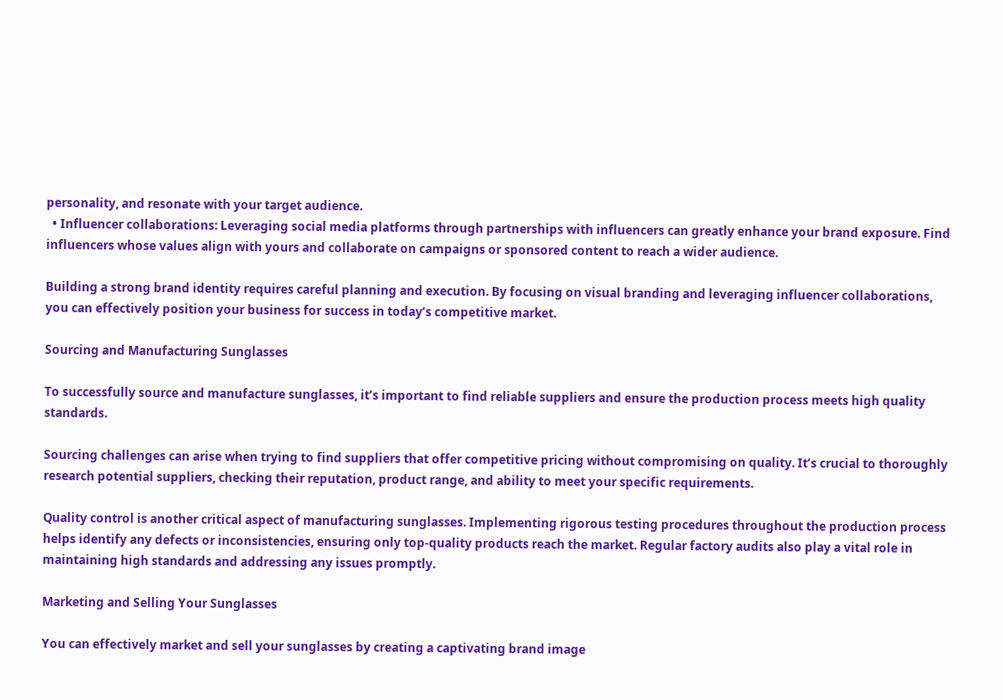personality, and resonate with your target audience.
  • Influencer collaborations: Leveraging social media platforms through partnerships with influencers can greatly enhance your brand exposure. Find influencers whose values align with yours and collaborate on campaigns or sponsored content to reach a wider audience.

Building a strong brand identity requires careful planning and execution. By focusing on visual branding and leveraging influencer collaborations, you can effectively position your business for success in today’s competitive market.

Sourcing and Manufacturing Sunglasses

To successfully source and manufacture sunglasses, it’s important to find reliable suppliers and ensure the production process meets high quality standards.

Sourcing challenges can arise when trying to find suppliers that offer competitive pricing without compromising on quality. It’s crucial to thoroughly research potential suppliers, checking their reputation, product range, and ability to meet your specific requirements.

Quality control is another critical aspect of manufacturing sunglasses. Implementing rigorous testing procedures throughout the production process helps identify any defects or inconsistencies, ensuring only top-quality products reach the market. Regular factory audits also play a vital role in maintaining high standards and addressing any issues promptly.

Marketing and Selling Your Sunglasses

You can effectively market and sell your sunglasses by creating a captivating brand image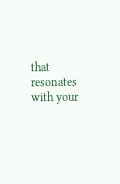that resonates with your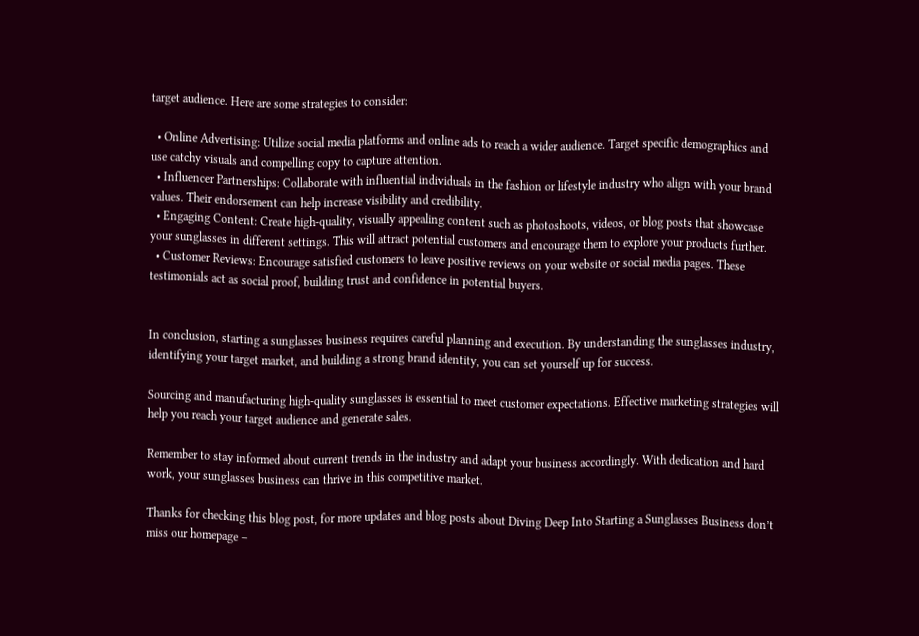target audience. Here are some strategies to consider:

  • Online Advertising: Utilize social media platforms and online ads to reach a wider audience. Target specific demographics and use catchy visuals and compelling copy to capture attention.
  • Influencer Partnerships: Collaborate with influential individuals in the fashion or lifestyle industry who align with your brand values. Their endorsement can help increase visibility and credibility.
  • Engaging Content: Create high-quality, visually appealing content such as photoshoots, videos, or blog posts that showcase your sunglasses in different settings. This will attract potential customers and encourage them to explore your products further.
  • Customer Reviews: Encourage satisfied customers to leave positive reviews on your website or social media pages. These testimonials act as social proof, building trust and confidence in potential buyers.


In conclusion, starting a sunglasses business requires careful planning and execution. By understanding the sunglasses industry, identifying your target market, and building a strong brand identity, you can set yourself up for success.

Sourcing and manufacturing high-quality sunglasses is essential to meet customer expectations. Effective marketing strategies will help you reach your target audience and generate sales.

Remember to stay informed about current trends in the industry and adapt your business accordingly. With dedication and hard work, your sunglasses business can thrive in this competitive market.

Thanks for checking this blog post, for more updates and blog posts about Diving Deep Into Starting a Sunglasses Business don’t miss our homepage –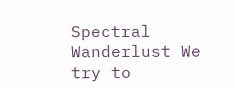Spectral Wanderlust We try to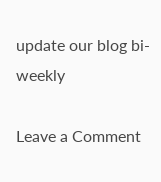update our blog bi-weekly

Leave a Comment